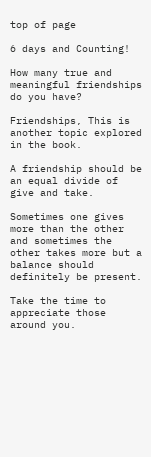top of page

6 days and Counting!

How many true and meaningful friendships do you have?

Friendships, This is another topic explored in the book.

A friendship should be an equal divide of give and take.

Sometimes one gives more than the other and sometimes the other takes more but a balance should definitely be present.

Take the time to appreciate those around you.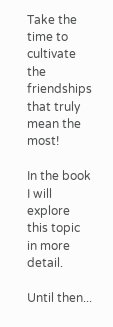Take the time to cultivate the friendships that truly mean the most!

In the book I will explore this topic in more detail.

Until then...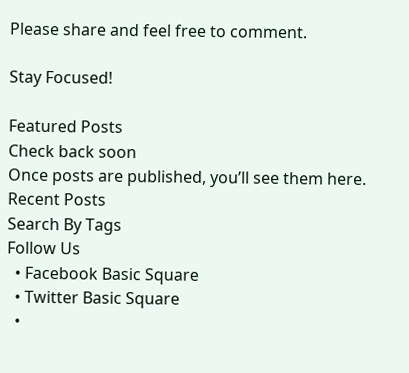Please share and feel free to comment.

Stay Focused!

Featured Posts
Check back soon
Once posts are published, you’ll see them here.
Recent Posts
Search By Tags
Follow Us
  • Facebook Basic Square
  • Twitter Basic Square
  •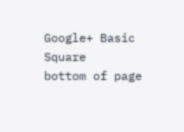Google+ Basic Square
bottom of page